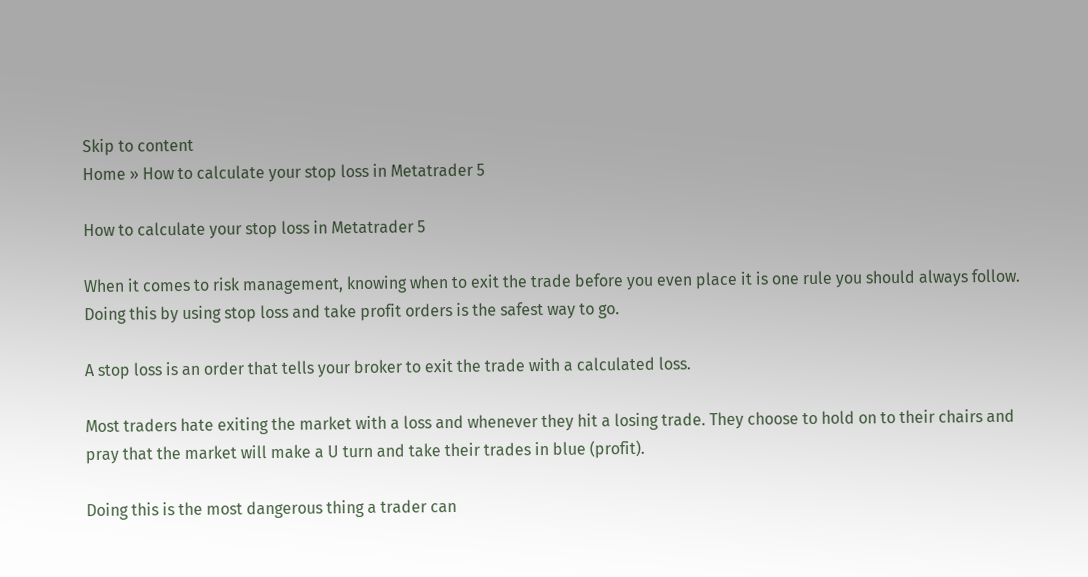Skip to content
Home » How to calculate your stop loss in Metatrader 5

How to calculate your stop loss in Metatrader 5

When it comes to risk management, knowing when to exit the trade before you even place it is one rule you should always follow. Doing this by using stop loss and take profit orders is the safest way to go.

A stop loss is an order that tells your broker to exit the trade with a calculated loss.

Most traders hate exiting the market with a loss and whenever they hit a losing trade. They choose to hold on to their chairs and pray that the market will make a U turn and take their trades in blue (profit).

Doing this is the most dangerous thing a trader can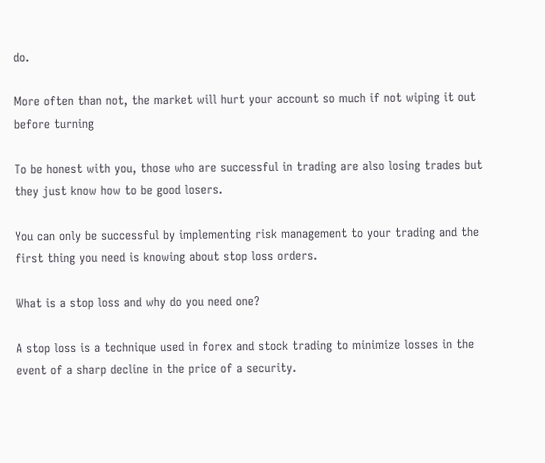do.

More often than not, the market will hurt your account so much if not wiping it out before turning

To be honest with you, those who are successful in trading are also losing trades but they just know how to be good losers.

You can only be successful by implementing risk management to your trading and the first thing you need is knowing about stop loss orders.

What is a stop loss and why do you need one?

A stop loss is a technique used in forex and stock trading to minimize losses in the event of a sharp decline in the price of a security.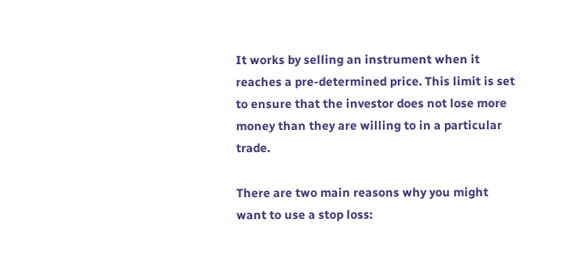It works by selling an instrument when it reaches a pre-determined price. This limit is set to ensure that the investor does not lose more money than they are willing to in a particular trade.

There are two main reasons why you might want to use a stop loss: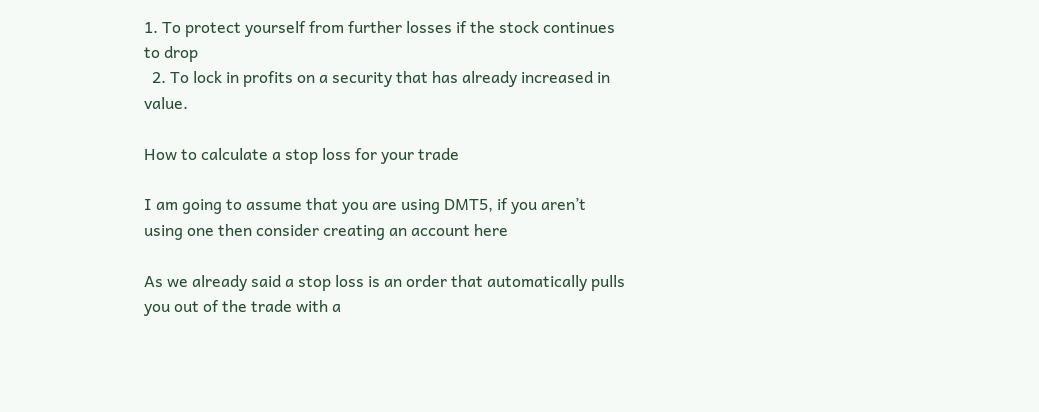1. To protect yourself from further losses if the stock continues to drop
  2. To lock in profits on a security that has already increased in value.

How to calculate a stop loss for your trade

I am going to assume that you are using DMT5, if you aren’t using one then consider creating an account here

As we already said a stop loss is an order that automatically pulls you out of the trade with a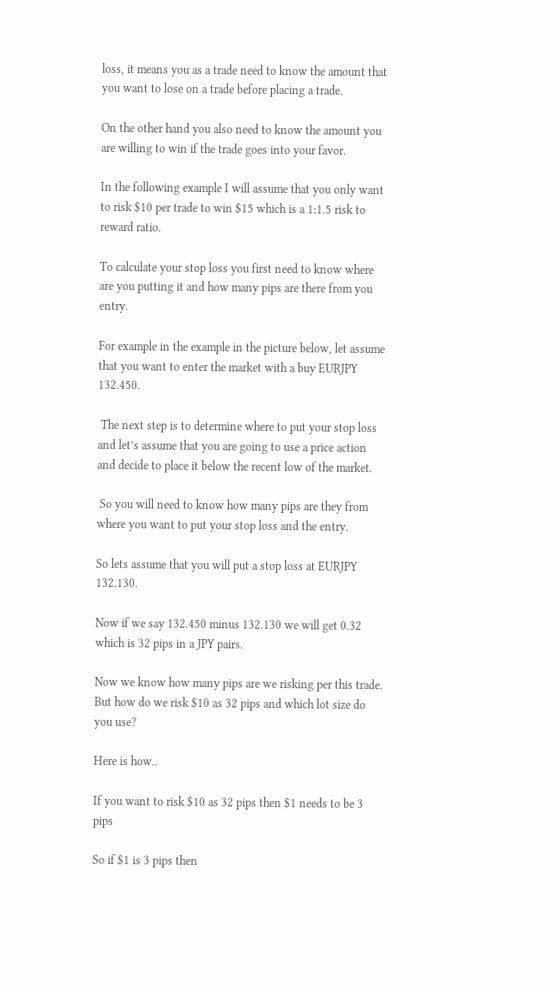loss, it means you as a trade need to know the amount that you want to lose on a trade before placing a trade.

On the other hand you also need to know the amount you are willing to win if the trade goes into your favor.

In the following example I will assume that you only want to risk $10 per trade to win $15 which is a 1:1.5 risk to reward ratio.

To calculate your stop loss you first need to know where are you putting it and how many pips are there from you entry.

For example in the example in the picture below, let assume that you want to enter the market with a buy EURJPY  132.450.

 The next step is to determine where to put your stop loss and let’s assume that you are going to use a price action and decide to place it below the recent low of the market.

 So you will need to know how many pips are they from where you want to put your stop loss and the entry.

So lets assume that you will put a stop loss at EURJPY 132.130.

Now if we say 132.450 minus 132.130 we will get 0.32 which is 32 pips in a JPY pairs.

Now we know how many pips are we risking per this trade. But how do we risk $10 as 32 pips and which lot size do you use?

Here is how..

If you want to risk $10 as 32 pips then $1 needs to be 3 pips

So if $1 is 3 pips then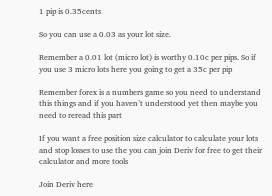1 pip is 0.35cents

So you can use a 0.03 as your lot size.

Remember a 0.01 lot (micro lot) is worthy 0.10c per pips. So if you use 3 micro lots here you going to get a 35c per pip

Remember forex is a numbers game so you need to understand this things and if you haven’t understood yet then maybe you need to reread this part

If you want a free position size calculator to calculate your lots and stop losses to use the you can join Deriv for free to get their calculator and more tools

Join Deriv here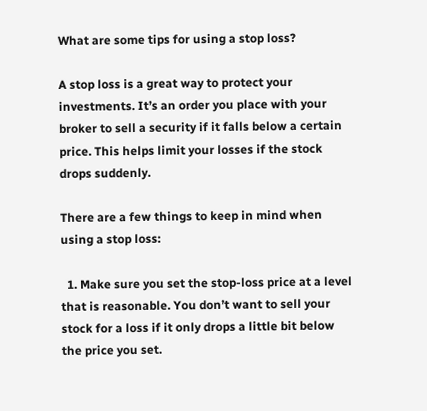What are some tips for using a stop loss?

A stop loss is a great way to protect your investments. It’s an order you place with your broker to sell a security if it falls below a certain price. This helps limit your losses if the stock drops suddenly.

There are a few things to keep in mind when using a stop loss:

  1. Make sure you set the stop-loss price at a level that is reasonable. You don’t want to sell your stock for a loss if it only drops a little bit below the price you set.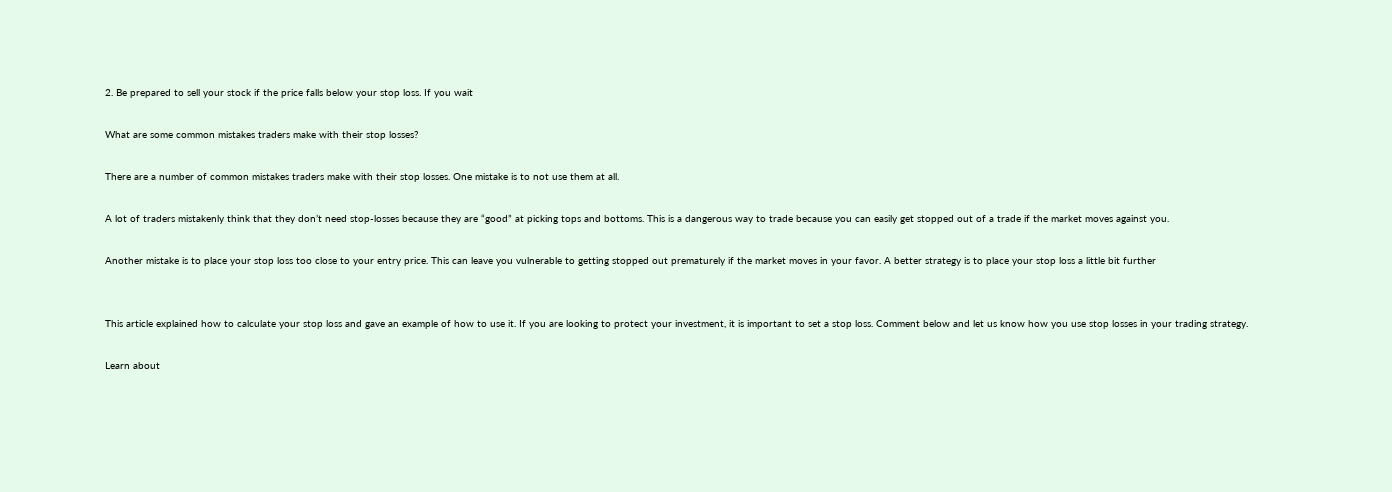2. Be prepared to sell your stock if the price falls below your stop loss. If you wait

What are some common mistakes traders make with their stop losses?

There are a number of common mistakes traders make with their stop losses. One mistake is to not use them at all.

A lot of traders mistakenly think that they don’t need stop-losses because they are “good” at picking tops and bottoms. This is a dangerous way to trade because you can easily get stopped out of a trade if the market moves against you.

Another mistake is to place your stop loss too close to your entry price. This can leave you vulnerable to getting stopped out prematurely if the market moves in your favor. A better strategy is to place your stop loss a little bit further


This article explained how to calculate your stop loss and gave an example of how to use it. If you are looking to protect your investment, it is important to set a stop loss. Comment below and let us know how you use stop losses in your trading strategy.

Learn about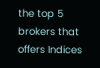the top 5 brokers that offers Indices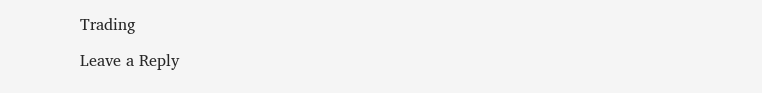Trading

Leave a Reply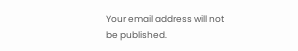Your email address will not be published.